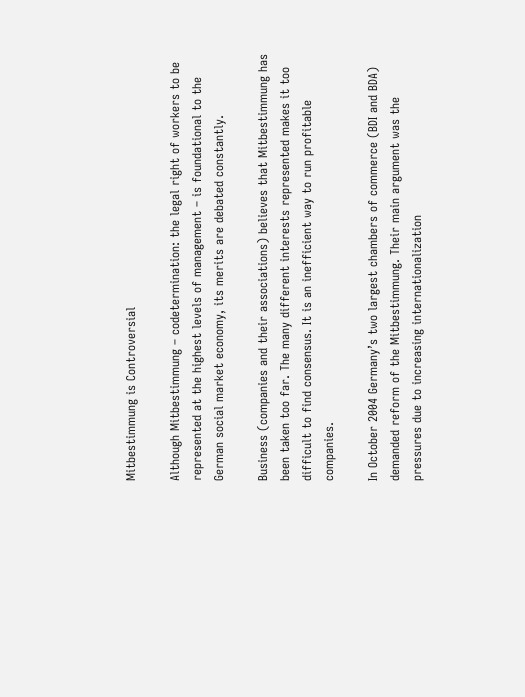Mitbestimmung is Controversial

Although Mitbestimmung – codetermination: the legal right of workers to be represented at the highest levels of management – is foundational to the German social market economy, its merits are debated constantly.

Business (companies and their associations) believes that Mitbestimmung has been taken too far. The many different interests represented makes it too difficult to find consensus. It is an inefficient way to run profitable companies.

In October 2004 Germany’s two largest chambers of commerce (BDI and BDA) demanded reform of the Mitbestimmung. Their main argument was the pressures due to increasing internationalization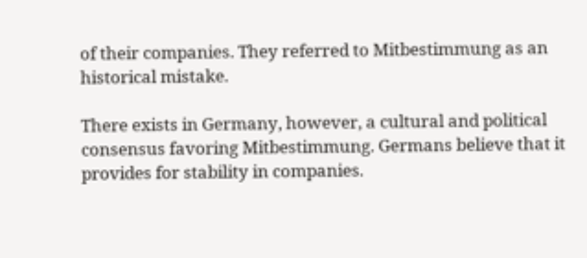of their companies. They referred to Mitbestimmung as an historical mistake.

There exists in Germany, however, a cultural and political consensus favoring Mitbestimmung. Germans believe that it provides for stability in companies.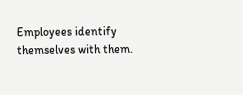Employees identify themselves with them.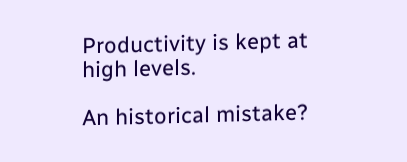Productivity is kept at high levels.

An historical mistake?